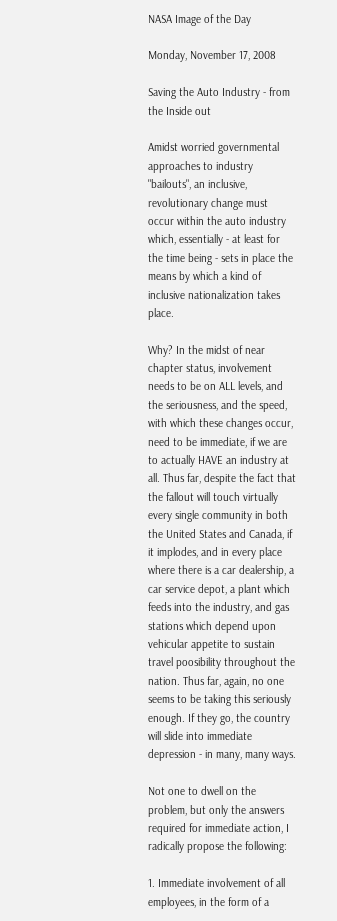NASA Image of the Day

Monday, November 17, 2008

Saving the Auto Industry - from the Inside out

Amidst worried governmental approaches to industry "bailouts", an inclusive, revolutionary change must occur within the auto industry which, essentially - at least for the time being - sets in place the means by which a kind of inclusive nationalization takes place.

Why? In the midst of near chapter status, involvement needs to be on ALL levels, and the seriousness, and the speed, with which these changes occur, need to be immediate, if we are to actually HAVE an industry at all. Thus far, despite the fact that the fallout will touch virtually every single community in both the United States and Canada, if it implodes, and in every place where there is a car dealership, a car service depot, a plant which feeds into the industry, and gas stations which depend upon vehicular appetite to sustain travel poosibility throughout the nation. Thus far, again, no one seems to be taking this seriously enough. If they go, the country will slide into immediate depression - in many, many ways.

Not one to dwell on the problem, but only the answers required for immediate action, I radically propose the following:

1. Immediate involvement of all employees, in the form of a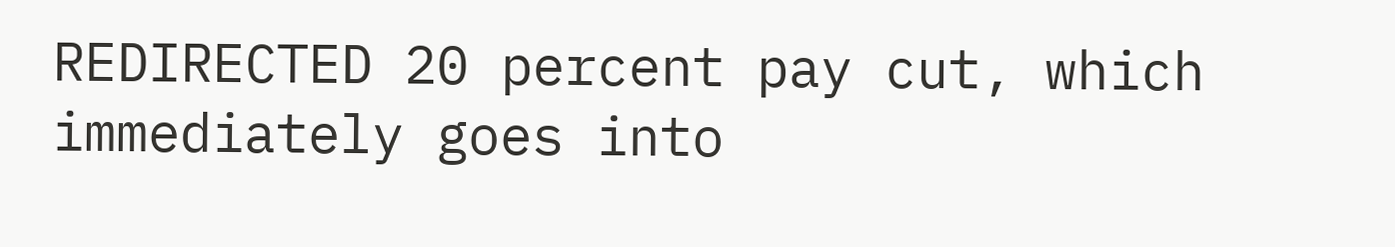REDIRECTED 20 percent pay cut, which immediately goes into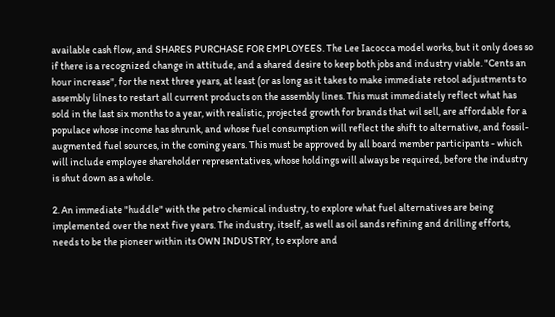available cash flow, and SHARES PURCHASE FOR EMPLOYEES. The Lee Iacocca model works, but it only does so if there is a recognized change in attitude, and a shared desire to keep both jobs and industry viable. "Cents an hour increase", for the next three years, at least (or as long as it takes to make immediate retool adjustments to assembly lilnes to restart all current products on the assembly lines. This must immediately reflect what has sold in the last six months to a year, with realistic, projected growth for brands that wil sell, are affordable for a populace whose income has shrunk, and whose fuel consumption will reflect the shift to alternative, and fossil-augmented fuel sources, in the coming years. This must be approved by all board member participants - which will include employee shareholder representatives, whose holdings will always be required, before the industry is shut down as a whole.

2. An immediate "huddle" with the petro chemical industry, to explore what fuel alternatives are being implemented over the next five years. The industry, itself, as well as oil sands refining and drilling efforts, needs to be the pioneer within its OWN INDUSTRY, to explore and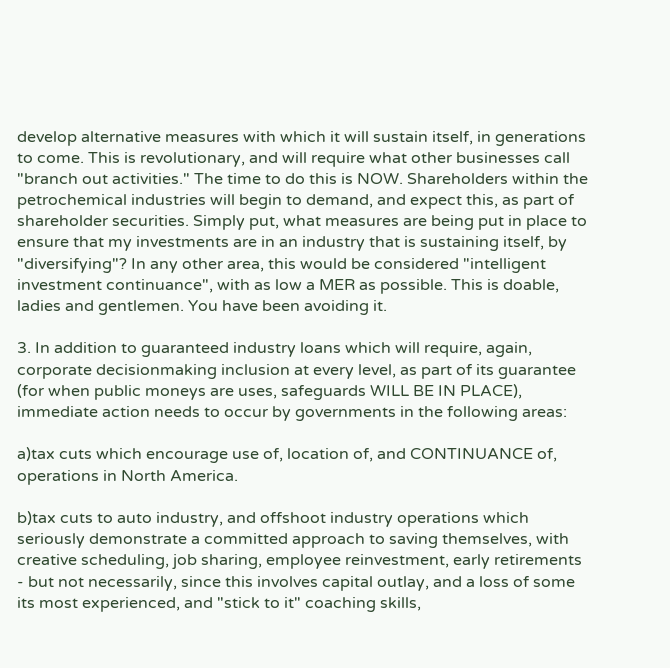develop alternative measures with which it will sustain itself, in generations to come. This is revolutionary, and will require what other businesses call "branch out activities." The time to do this is NOW. Shareholders within the petrochemical industries will begin to demand, and expect this, as part of shareholder securities. Simply put, what measures are being put in place to ensure that my investments are in an industry that is sustaining itself, by "diversifying"? In any other area, this would be considered "intelligent investment continuance", with as low a MER as possible. This is doable, ladies and gentlemen. You have been avoiding it.

3. In addition to guaranteed industry loans which will require, again, corporate decisionmaking inclusion at every level, as part of its guarantee (for when public moneys are uses, safeguards WILL BE IN PLACE), immediate action needs to occur by governments in the following areas:

a)tax cuts which encourage use of, location of, and CONTINUANCE of, operations in North America.

b)tax cuts to auto industry, and offshoot industry operations which seriously demonstrate a committed approach to saving themselves, with creative scheduling, job sharing, employee reinvestment, early retirements - but not necessarily, since this involves capital outlay, and a loss of some its most experienced, and "stick to it" coaching skills,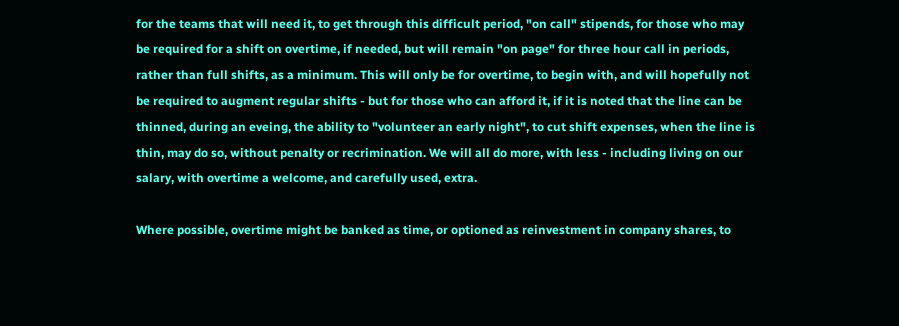for the teams that will need it, to get through this difficult period, "on call" stipends, for those who may be required for a shift on overtime, if needed, but will remain "on page" for three hour call in periods, rather than full shifts, as a minimum. This will only be for overtime, to begin with, and will hopefully not be required to augment regular shifts - but for those who can afford it, if it is noted that the line can be thinned, during an eveing, the ability to "volunteer an early night", to cut shift expenses, when the line is thin, may do so, without penalty or recrimination. We will all do more, with less - including living on our salary, with overtime a welcome, and carefully used, extra.

Where possible, overtime might be banked as time, or optioned as reinvestment in company shares, to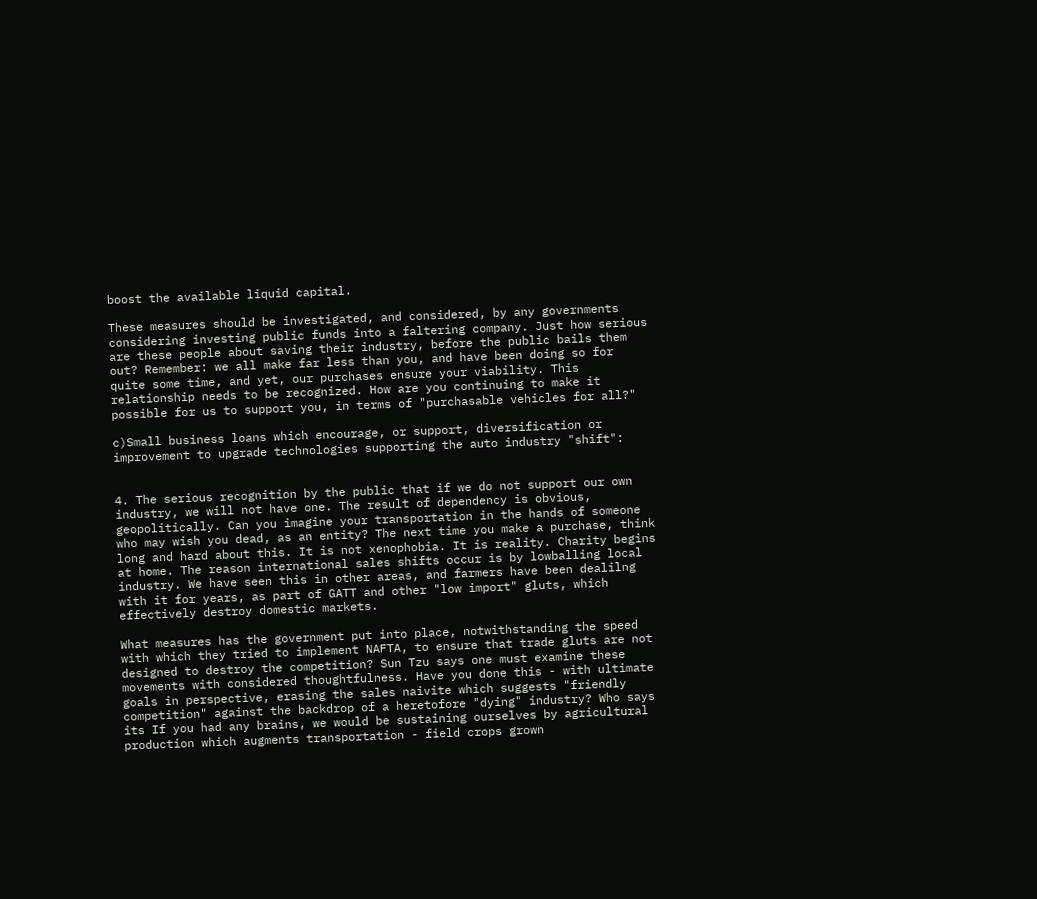boost the available liquid capital.

These measures should be investigated, and considered, by any governments considering investing public funds into a faltering company. Just how serious are these people about saving their industry, before the public bails them out? Remember: we all make far less than you, and have been doing so for quite some time, and yet, our purchases ensure your viability. This relationship needs to be recognized. How are you continuing to make it possible for us to support you, in terms of "purchasable vehicles for all?"

c)Small business loans which encourage, or support, diversification or improvement to upgrade technologies supporting the auto industry "shift":


4. The serious recognition by the public that if we do not support our own industry, we will not have one. The result of dependency is obvious, geopolitically. Can you imagine your transportation in the hands of someone who may wish you dead, as an entity? The next time you make a purchase, think long and hard about this. It is not xenophobia. It is reality. Charity begins at home. The reason international sales shifts occur is by lowballing local industry. We have seen this in other areas, and farmers have been dealilng with it for years, as part of GATT and other "low import" gluts, which effectively destroy domestic markets.

What measures has the government put into place, notwithstanding the speed with which they tried to implement NAFTA, to ensure that trade gluts are not designed to destroy the competition? Sun Tzu says one must examine these movements with considered thoughtfulness. Have you done this - with ultimate goals in perspective, erasing the sales naivite which suggests "friendly competition" against the backdrop of a heretofore "dying" industry? Who says its If you had any brains, we would be sustaining ourselves by agricultural production which augments transportation - field crops grown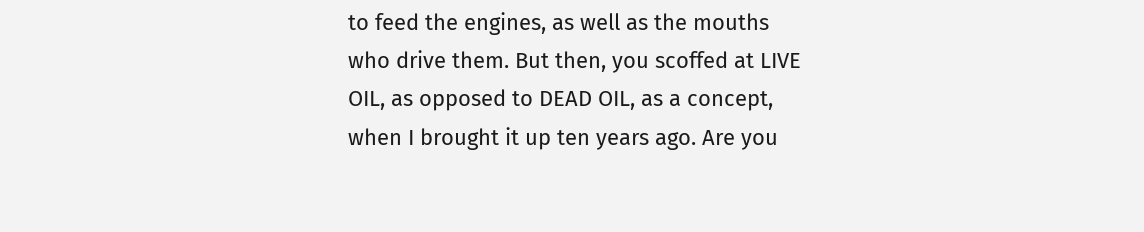to feed the engines, as well as the mouths who drive them. But then, you scoffed at LIVE OIL, as opposed to DEAD OIL, as a concept, when I brought it up ten years ago. Are you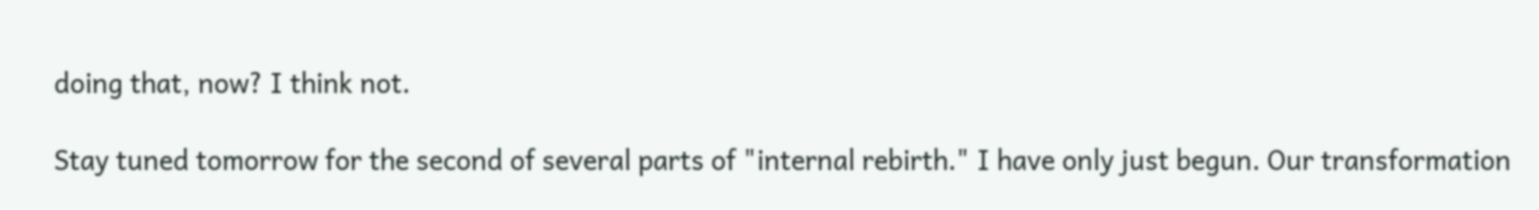doing that, now? I think not.

Stay tuned tomorrow for the second of several parts of "internal rebirth." I have only just begun. Our transformation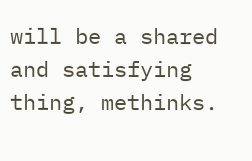will be a shared and satisfying thing, methinks.